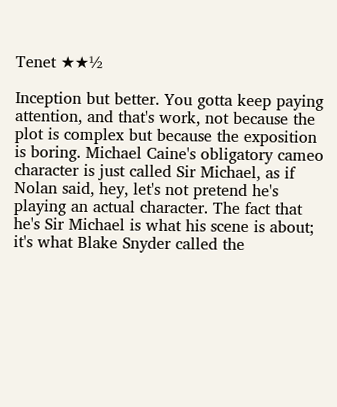Tenet ★★½

Inception but better. You gotta keep paying attention, and that's work, not because the plot is complex but because the exposition is boring. Michael Caine's obligatory cameo character is just called Sir Michael, as if Nolan said, hey, let's not pretend he's playing an actual character. The fact that he's Sir Michael is what his scene is about; it's what Blake Snyder called the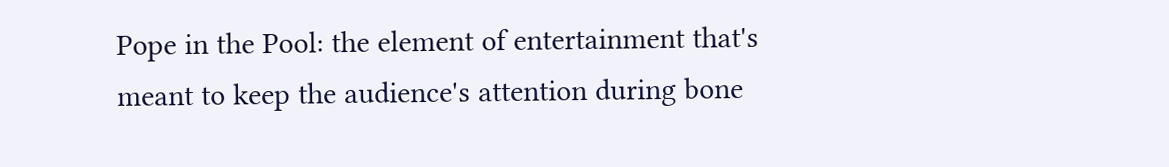Pope in the Pool: the element of entertainment that's meant to keep the audience's attention during bone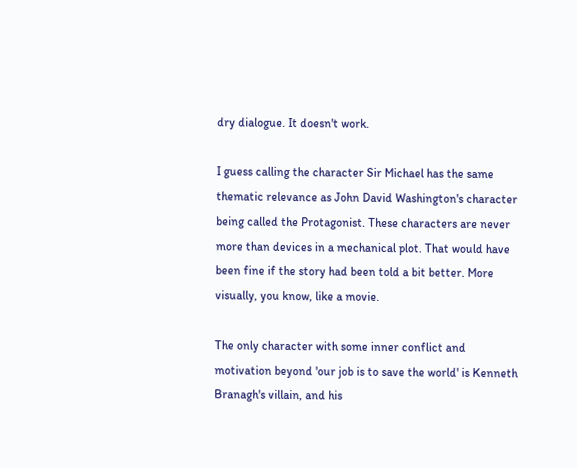dry dialogue. It doesn't work.

I guess calling the character Sir Michael has the same thematic relevance as John David Washington's character being called the Protagonist. These characters are never more than devices in a mechanical plot. That would have been fine if the story had been told a bit better. More visually, you know, like a movie.

The only character with some inner conflict and motivation beyond 'our job is to save the world' is Kenneth Branagh's villain, and his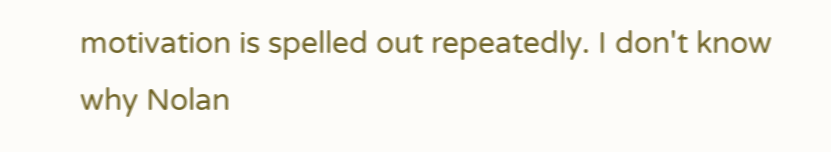motivation is spelled out repeatedly. I don't know why Nolan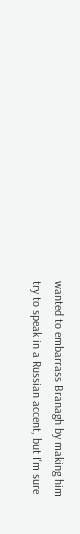wanted to embarrass Branagh by making him try to speak in a Russian accent, but I'm sure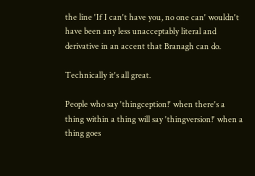the line 'If I can't have you, no one can' wouldn't have been any less unacceptably literal and derivative in an accent that Branagh can do.

Technically it's all great.

People who say 'thingception!' when there's a thing within a thing will say 'thingversion!' when a thing goes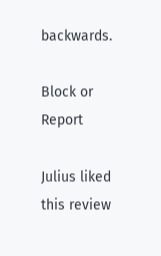backwards.

Block or Report

Julius liked this review